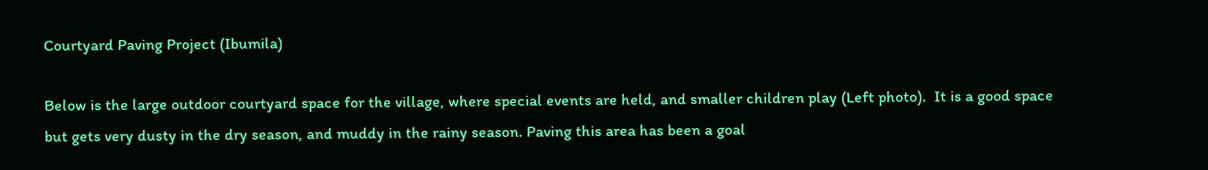Courtyard Paving Project (Ibumila)

Below is the large outdoor courtyard space for the village, where special events are held, and smaller children play (Left photo).  It is a good space but gets very dusty in the dry season, and muddy in the rainy season. Paving this area has been a goal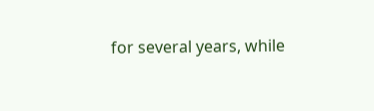for several years, while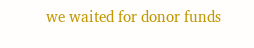we waited for donor funds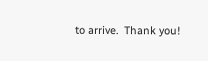to arrive.  Thank you!